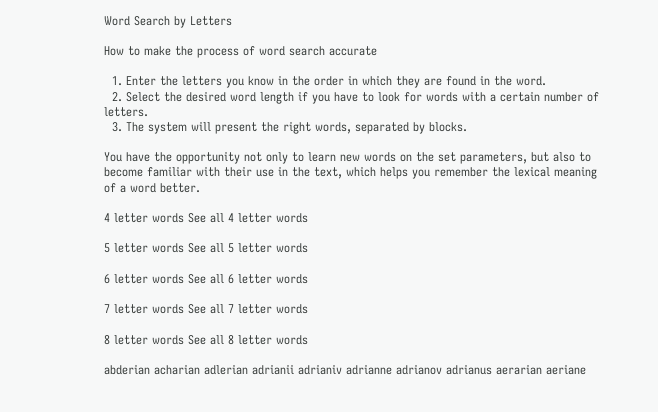Word Search by Letters

How to make the process of word search accurate

  1. Enter the letters you know in the order in which they are found in the word.
  2. Select the desired word length if you have to look for words with a certain number of letters.
  3. The system will present the right words, separated by blocks.

You have the opportunity not only to learn new words on the set parameters, but also to become familiar with their use in the text, which helps you remember the lexical meaning of a word better.

4 letter words See all 4 letter words

5 letter words See all 5 letter words

6 letter words See all 6 letter words

7 letter words See all 7 letter words

8 letter words See all 8 letter words

abderian acharian adlerian adrianii adrianiv adrianne adrianov adrianus aerarian aeriane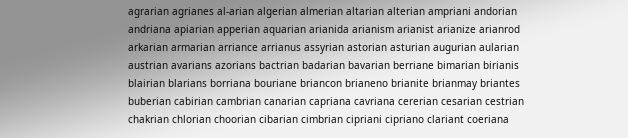agrarian agrianes al-arian algerian almerian altarian alterian ampriani andorian andriana apiarian apperian aquarian arianida arianism arianist arianize arianrod arkarian armarian arriance arrianus assyrian astorian asturian augurian aularian austrian avarians azorians bactrian badarian bavarian berriane bimarian birianis blairian blarians borriana bouriane briancon brianeno brianite brianmay briantes buberian cabirian cambrian canarian capriana cavriana cererian cesarian cestrian chakrian chlorian choorian cibarian cimbrian cipriani cipriano clariant coeriana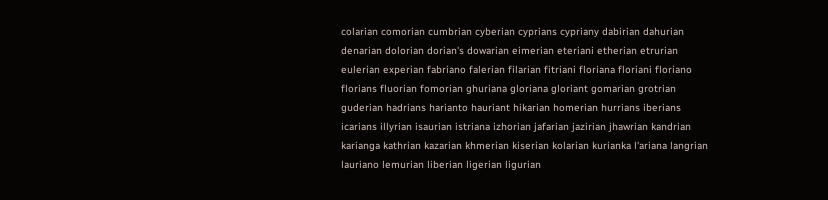colarian comorian cumbrian cyberian cyprians cypriany dabirian dahurian denarian dolorian dorian's dowarian eimerian eteriani etherian etrurian eulerian experian fabriano falerian filarian fitriani floriana floriani floriano florians fluorian fomorian ghuriana gloriana gloriant gomarian grotrian guderian hadrians harianto hauriant hikarian homerian hurrians iberians icarians illyrian isaurian istriana izhorian jafarian jazirian jhawrian kandrian karianga kathrian kazarian khmerian kiserian kolarian kurianka l'ariana langrian lauriano lemurian liberian ligerian ligurian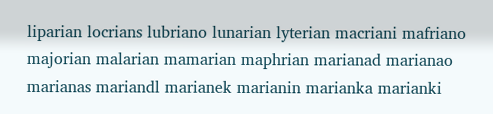liparian locrians lubriano lunarian lyterian macriani mafriano majorian malarian mamarian maphrian marianad marianao marianas mariandl marianek marianin marianka marianki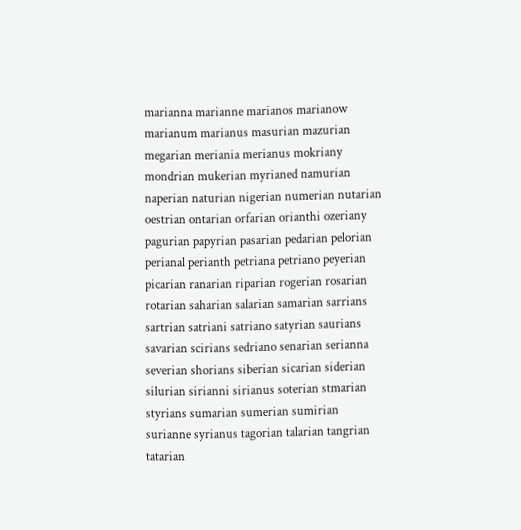marianna marianne marianos marianow marianum marianus masurian mazurian megarian meriania merianus mokriany mondrian mukerian myrianed namurian naperian naturian nigerian numerian nutarian oestrian ontarian orfarian orianthi ozeriany pagurian papyrian pasarian pedarian pelorian perianal perianth petriana petriano peyerian picarian ranarian riparian rogerian rosarian rotarian saharian salarian samarian sarrians sartrian satriani satriano satyrian saurians savarian scirians sedriano senarian serianna severian shorians siberian sicarian siderian silurian sirianni sirianus soterian stmarian styrians sumarian sumerian sumirian surianne syrianus tagorian talarian tangrian tatarian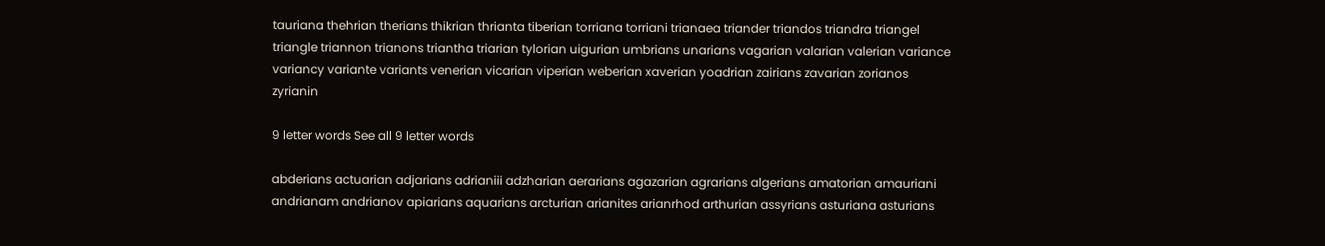tauriana thehrian therians thikrian thrianta tiberian torriana torriani trianaea triander triandos triandra triangel triangle triannon trianons triantha triarian tylorian uigurian umbrians unarians vagarian valarian valerian variance variancy variante variants venerian vicarian viperian weberian xaverian yoadrian zairians zavarian zorianos zyrianin

9 letter words See all 9 letter words

abderians actuarian adjarians adrianiii adzharian aerarians agazarian agrarians algerians amatorian amauriani andrianam andrianov apiarians aquarians arcturian arianites arianrhod arthurian assyrians asturiana asturians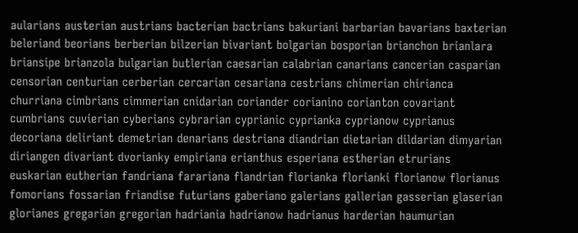aularians austerian austrians bacterian bactrians bakuriani barbarian bavarians baxterian beleriand beorians berberian bilzerian bivariant bolgarian bosporian brianchon brianlara briansipe brianzola bulgarian butlerian caesarian calabrian canarians cancerian casparian censorian centurian cerberian cercarian cesariana cestrians chimerian chirianca churriana cimbrians cimmerian cnidarian coriander corianino corianton covariant cumbrians cuvierian cyberians cybrarian cyprianic cyprianka cyprianow cyprianus decoriana deliriant demetrian denarians destriana diandrian dietarian dildarian dimyarian diriangen divariant dvorianky empiriana erianthus esperiana estherian etrurians euskarian eutherian fandriana farariana flandrian florianka florianki florianow florianus fomorians fossarian friandise futurians gaberiano galerians gallerian gasserian glaserian glorianes gregarian gregorian hadriania hadrianow hadrianus harderian haumurian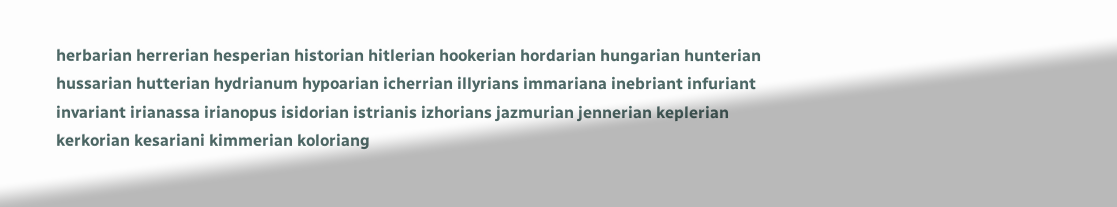herbarian herrerian hesperian historian hitlerian hookerian hordarian hungarian hunterian hussarian hutterian hydrianum hypoarian icherrian illyrians immariana inebriant infuriant invariant irianassa irianopus isidorian istrianis izhorians jazmurian jennerian keplerian kerkorian kesariani kimmerian koloriang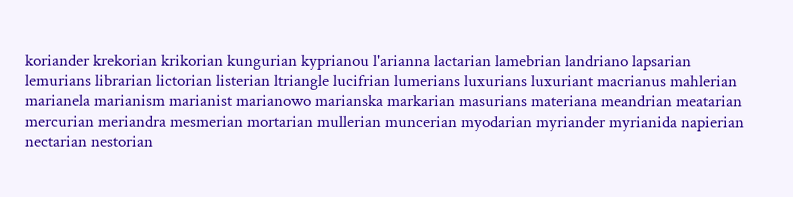koriander krekorian krikorian kungurian kyprianou l'arianna lactarian lamebrian landriano lapsarian lemurians librarian lictorian listerian ltriangle lucifrian lumerians luxurians luxuriant macrianus mahlerian marianela marianism marianist marianowo marianska markarian masurians materiana meandrian meatarian mercurian meriandra mesmerian mortarian mullerian muncerian myodarian myriander myrianida napierian nectarian nestorian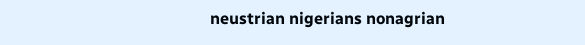neustrian nigerians nonagrian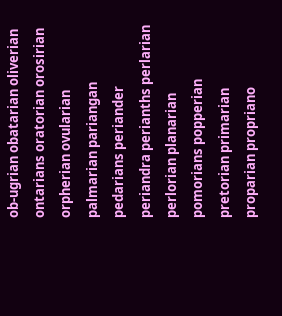ob-ugrian obatarian oliverian ontarians oratorian orosirian orpherian ovularian palmarian pariangan pedarians periander periandra perianths perlarian perlorian planarian pomorians popperian pretorian primarian proparian propriano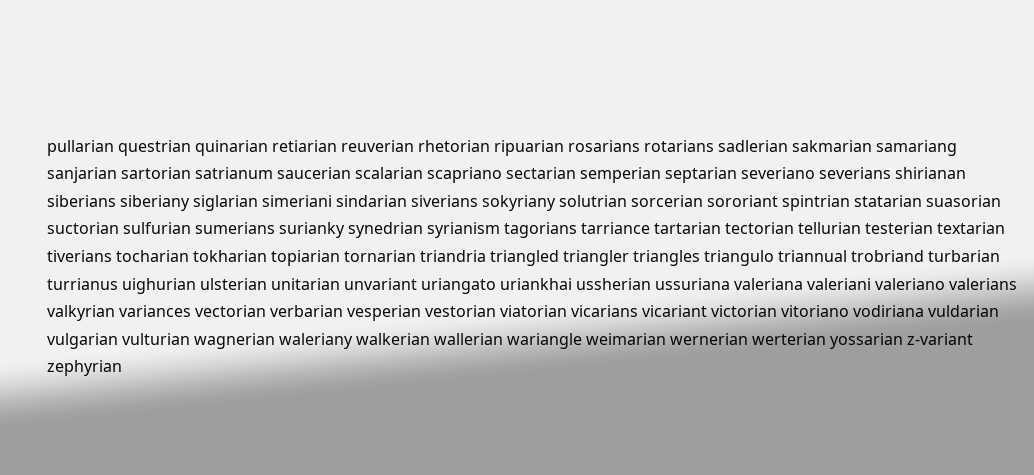pullarian questrian quinarian retiarian reuverian rhetorian ripuarian rosarians rotarians sadlerian sakmarian samariang sanjarian sartorian satrianum saucerian scalarian scapriano sectarian semperian septarian severiano severians shirianan siberians siberiany siglarian simeriani sindarian siverians sokyriany solutrian sorcerian sororiant spintrian statarian suasorian suctorian sulfurian sumerians surianky synedrian syrianism tagorians tarriance tartarian tectorian tellurian testerian textarian tiverians tocharian tokharian topiarian tornarian triandria triangled triangler triangles triangulo triannual trobriand turbarian turrianus uighurian ulsterian unitarian unvariant uriangato uriankhai ussherian ussuriana valeriana valeriani valeriano valerians valkyrian variances vectorian verbarian vesperian vestorian viatorian vicarians vicariant victorian vitoriano vodiriana vuldarian vulgarian vulturian wagnerian waleriany walkerian wallerian wariangle weimarian wernerian werterian yossarian z-variant zephyrian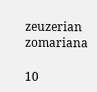zeuzerian zomariana

10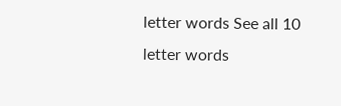letter words See all 10 letter words